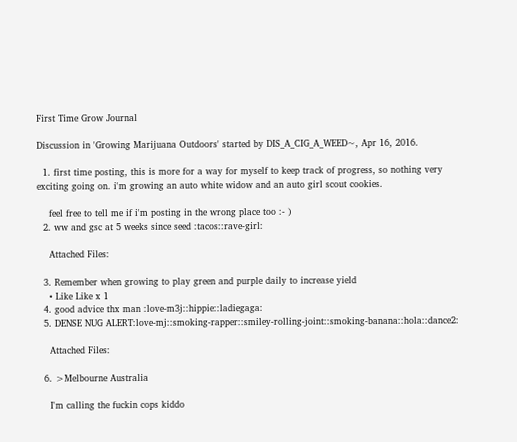First Time Grow Journal

Discussion in 'Growing Marijuana Outdoors' started by DIS_A_CIG_A_WEED~, Apr 16, 2016.

  1. first time posting, this is more for a way for myself to keep track of progress, so nothing very exciting going on. i'm growing an auto white widow and an auto girl scout cookies.

    feel free to tell me if i'm posting in the wrong place too :- )
  2. ww and gsc at 5 weeks since seed :tacos::rave-girl:

    Attached Files:

  3. Remember when growing to play green and purple daily to increase yield
    • Like Like x 1
  4. good advice thx man :love-m3j::hippie::ladiegaga:
  5. DENSE NUG ALERT:love-mj::smoking-rapper::smiley-rolling-joint::smoking-banana::hola::dance2:

    Attached Files:

  6. >Melbourne Australia

    I'm calling the fuckin cops kiddo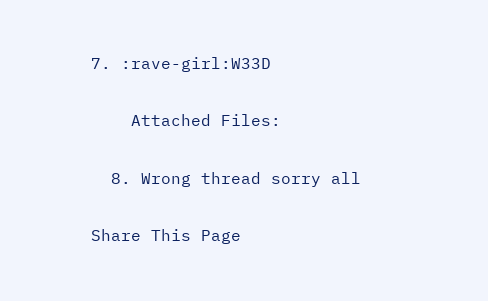7. :rave-girl:W33D

    Attached Files:

  8. Wrong thread sorry all

Share This Page